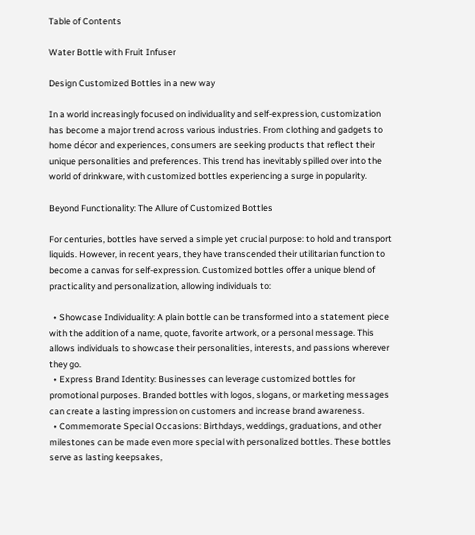Table of Contents

Water Bottle with Fruit Infuser

Design Customized Bottles in a new way

In a world increasingly focused on individuality and self-expression, customization has become a major trend across various industries. From clothing and gadgets to home décor and experiences, consumers are seeking products that reflect their unique personalities and preferences. This trend has inevitably spilled over into the world of drinkware, with customized bottles experiencing a surge in popularity.

Beyond Functionality: The Allure of Customized Bottles

For centuries, bottles have served a simple yet crucial purpose: to hold and transport liquids. However, in recent years, they have transcended their utilitarian function to become a canvas for self-expression. Customized bottles offer a unique blend of practicality and personalization, allowing individuals to:

  • Showcase Individuality: A plain bottle can be transformed into a statement piece with the addition of a name, quote, favorite artwork, or a personal message. This allows individuals to showcase their personalities, interests, and passions wherever they go.
  • Express Brand Identity: Businesses can leverage customized bottles for promotional purposes. Branded bottles with logos, slogans, or marketing messages can create a lasting impression on customers and increase brand awareness.
  • Commemorate Special Occasions: Birthdays, weddings, graduations, and other milestones can be made even more special with personalized bottles. These bottles serve as lasting keepsakes,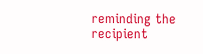reminding the recipient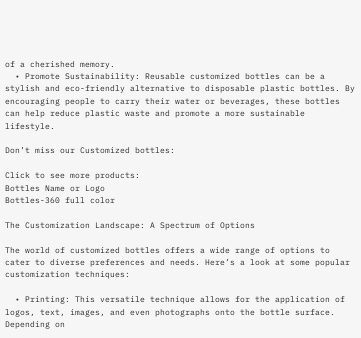of a cherished memory.
  • Promote Sustainability: Reusable customized bottles can be a stylish and eco-friendly alternative to disposable plastic bottles. By encouraging people to carry their water or beverages, these bottles can help reduce plastic waste and promote a more sustainable lifestyle.

Don’t miss our Customized bottles:

Click to see more products:
Bottles Name or Logo
Bottles-360 full color

The Customization Landscape: A Spectrum of Options

The world of customized bottles offers a wide range of options to cater to diverse preferences and needs. Here’s a look at some popular customization techniques:

  • Printing: This versatile technique allows for the application of logos, text, images, and even photographs onto the bottle surface. Depending on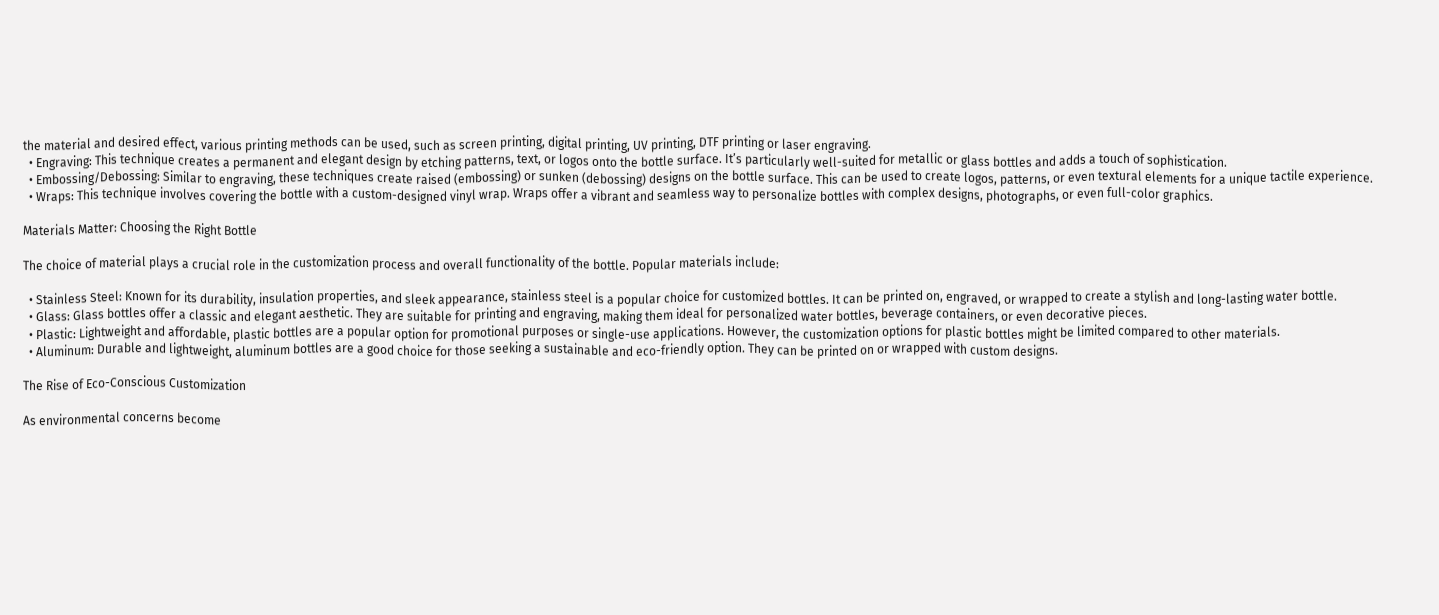the material and desired effect, various printing methods can be used, such as screen printing, digital printing, UV printing, DTF printing or laser engraving.
  • Engraving: This technique creates a permanent and elegant design by etching patterns, text, or logos onto the bottle surface. It’s particularly well-suited for metallic or glass bottles and adds a touch of sophistication.
  • Embossing/Debossing: Similar to engraving, these techniques create raised (embossing) or sunken (debossing) designs on the bottle surface. This can be used to create logos, patterns, or even textural elements for a unique tactile experience.
  • Wraps: This technique involves covering the bottle with a custom-designed vinyl wrap. Wraps offer a vibrant and seamless way to personalize bottles with complex designs, photographs, or even full-color graphics.

Materials Matter: Choosing the Right Bottle

The choice of material plays a crucial role in the customization process and overall functionality of the bottle. Popular materials include:

  • Stainless Steel: Known for its durability, insulation properties, and sleek appearance, stainless steel is a popular choice for customized bottles. It can be printed on, engraved, or wrapped to create a stylish and long-lasting water bottle.
  • Glass: Glass bottles offer a classic and elegant aesthetic. They are suitable for printing and engraving, making them ideal for personalized water bottles, beverage containers, or even decorative pieces.
  • Plastic: Lightweight and affordable, plastic bottles are a popular option for promotional purposes or single-use applications. However, the customization options for plastic bottles might be limited compared to other materials.
  • Aluminum: Durable and lightweight, aluminum bottles are a good choice for those seeking a sustainable and eco-friendly option. They can be printed on or wrapped with custom designs.

The Rise of Eco-Conscious Customization

As environmental concerns become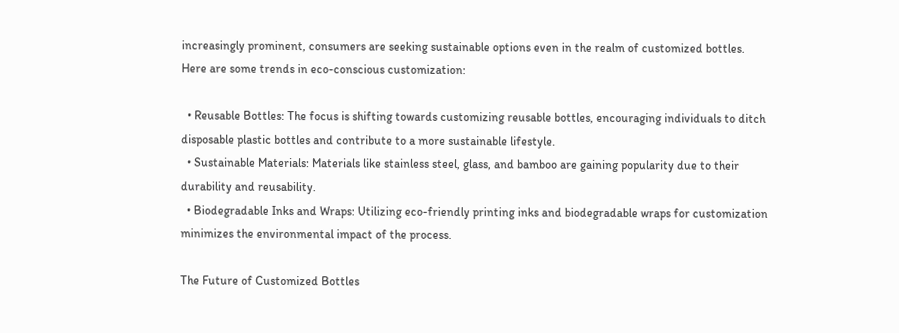increasingly prominent, consumers are seeking sustainable options even in the realm of customized bottles. Here are some trends in eco-conscious customization:

  • Reusable Bottles: The focus is shifting towards customizing reusable bottles, encouraging individuals to ditch disposable plastic bottles and contribute to a more sustainable lifestyle.
  • Sustainable Materials: Materials like stainless steel, glass, and bamboo are gaining popularity due to their durability and reusability.
  • Biodegradable Inks and Wraps: Utilizing eco-friendly printing inks and biodegradable wraps for customization minimizes the environmental impact of the process.

The Future of Customized Bottles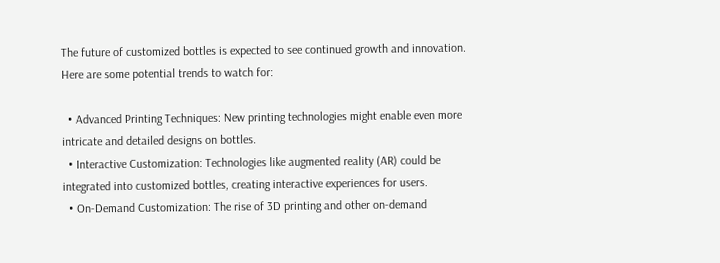The future of customized bottles is expected to see continued growth and innovation. Here are some potential trends to watch for:

  • Advanced Printing Techniques: New printing technologies might enable even more intricate and detailed designs on bottles.
  • Interactive Customization: Technologies like augmented reality (AR) could be integrated into customized bottles, creating interactive experiences for users.
  • On-Demand Customization: The rise of 3D printing and other on-demand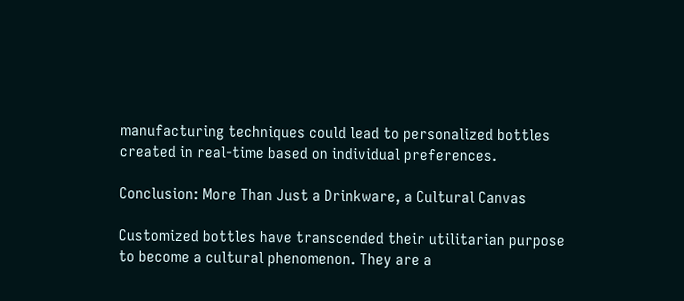manufacturing techniques could lead to personalized bottles created in real-time based on individual preferences.

Conclusion: More Than Just a Drinkware, a Cultural Canvas

Customized bottles have transcended their utilitarian purpose to become a cultural phenomenon. They are a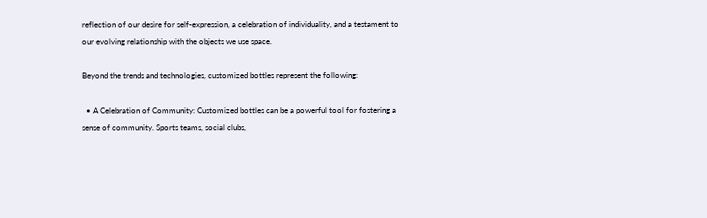reflection of our desire for self-expression, a celebration of individuality, and a testament to our evolving relationship with the objects we use space.

Beyond the trends and technologies, customized bottles represent the following:

  • A Celebration of Community: Customized bottles can be a powerful tool for fostering a sense of community. Sports teams, social clubs,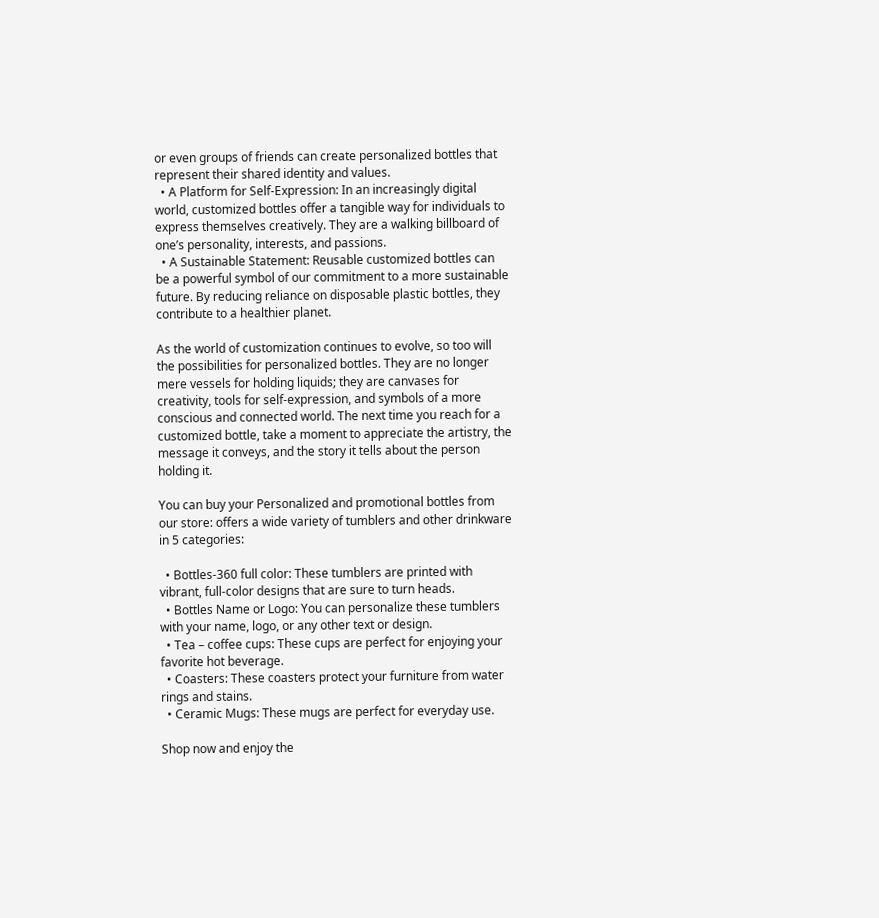or even groups of friends can create personalized bottles that represent their shared identity and values.
  • A Platform for Self-Expression: In an increasingly digital world, customized bottles offer a tangible way for individuals to express themselves creatively. They are a walking billboard of one’s personality, interests, and passions.
  • A Sustainable Statement: Reusable customized bottles can be a powerful symbol of our commitment to a more sustainable future. By reducing reliance on disposable plastic bottles, they contribute to a healthier planet.

As the world of customization continues to evolve, so too will the possibilities for personalized bottles. They are no longer mere vessels for holding liquids; they are canvases for creativity, tools for self-expression, and symbols of a more conscious and connected world. The next time you reach for a customized bottle, take a moment to appreciate the artistry, the message it conveys, and the story it tells about the person holding it.

You can buy your Personalized and promotional bottles from our store: offers a wide variety of tumblers and other drinkware in 5 categories:

  • Bottles-360 full color: These tumblers are printed with vibrant, full-color designs that are sure to turn heads.
  • Bottles Name or Logo: You can personalize these tumblers with your name, logo, or any other text or design.
  • Tea – coffee cups: These cups are perfect for enjoying your favorite hot beverage.
  • Coasters: These coasters protect your furniture from water rings and stains.
  • Ceramic Mugs: These mugs are perfect for everyday use.

Shop now and enjoy the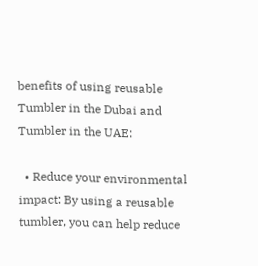benefits of using reusable Tumbler in the Dubai and Tumbler in the UAE:

  • Reduce your environmental impact: By using a reusable tumbler, you can help reduce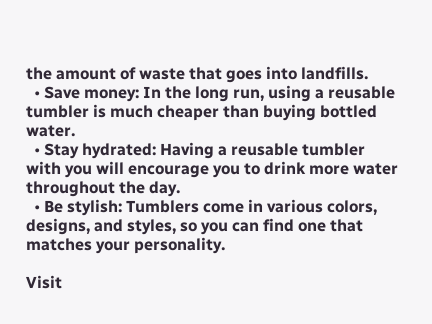the amount of waste that goes into landfills.
  • Save money: In the long run, using a reusable tumbler is much cheaper than buying bottled water.
  • Stay hydrated: Having a reusable tumbler with you will encourage you to drink more water throughout the day.
  • Be stylish: Tumblers come in various colors, designs, and styles, so you can find one that matches your personality.

Visit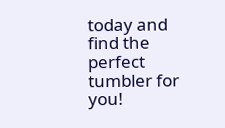today and find the perfect tumbler for you!